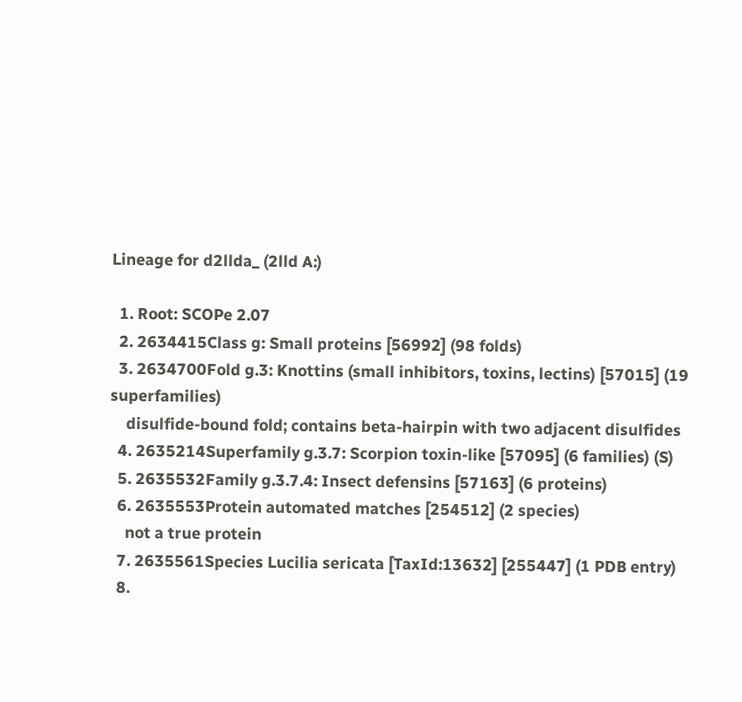Lineage for d2llda_ (2lld A:)

  1. Root: SCOPe 2.07
  2. 2634415Class g: Small proteins [56992] (98 folds)
  3. 2634700Fold g.3: Knottins (small inhibitors, toxins, lectins) [57015] (19 superfamilies)
    disulfide-bound fold; contains beta-hairpin with two adjacent disulfides
  4. 2635214Superfamily g.3.7: Scorpion toxin-like [57095] (6 families) (S)
  5. 2635532Family g.3.7.4: Insect defensins [57163] (6 proteins)
  6. 2635553Protein automated matches [254512] (2 species)
    not a true protein
  7. 2635561Species Lucilia sericata [TaxId:13632] [255447] (1 PDB entry)
  8.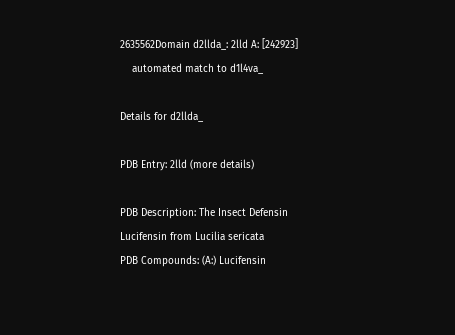2635562Domain d2llda_: 2lld A: [242923]
    automated match to d1l4va_

Details for d2llda_

PDB Entry: 2lld (more details)

PDB Description: The Insect Defensin Lucifensin from Lucilia sericata
PDB Compounds: (A:) Lucifensin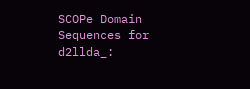SCOPe Domain Sequences for d2llda_: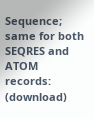Sequence; same for both SEQRES and ATOM records: (download)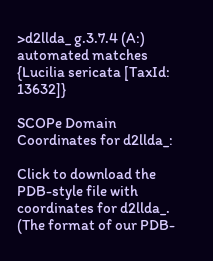>d2llda_ g.3.7.4 (A:) automated matches {Lucilia sericata [TaxId: 13632]}

SCOPe Domain Coordinates for d2llda_:

Click to download the PDB-style file with coordinates for d2llda_.
(The format of our PDB-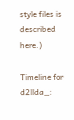style files is described here.)

Timeline for d2llda_: